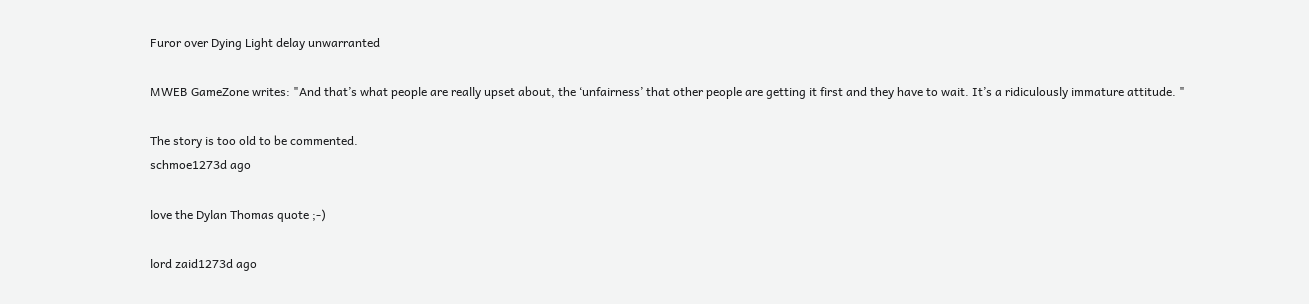Furor over Dying Light delay unwarranted

MWEB GameZone writes: "And that’s what people are really upset about, the ‘unfairness’ that other people are getting it first and they have to wait. It’s a ridiculously immature attitude. "

The story is too old to be commented.
schmoe1273d ago

love the Dylan Thomas quote ;-)

lord zaid1273d ago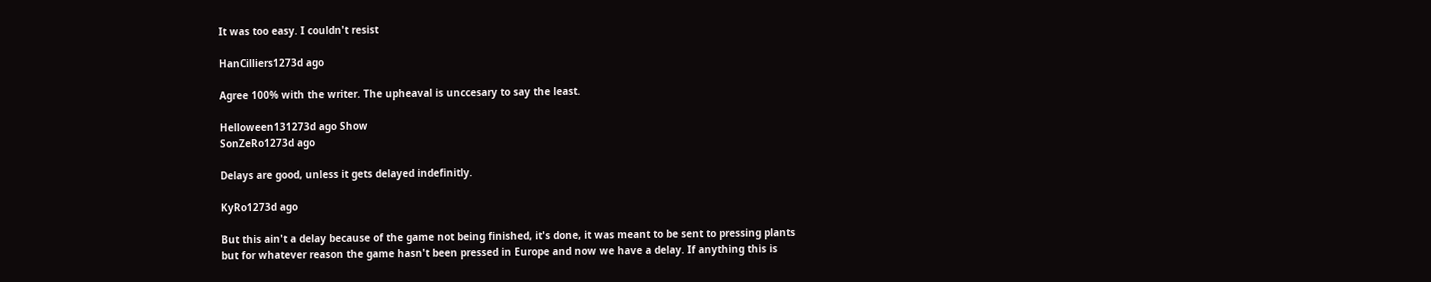It was too easy. I couldn't resist

HanCilliers1273d ago

Agree 100% with the writer. The upheaval is unccesary to say the least.

Helloween131273d ago Show
SonZeRo1273d ago

Delays are good, unless it gets delayed indefinitly.

KyRo1273d ago

But this ain't a delay because of the game not being finished, it's done, it was meant to be sent to pressing plants but for whatever reason the game hasn't been pressed in Europe and now we have a delay. If anything this is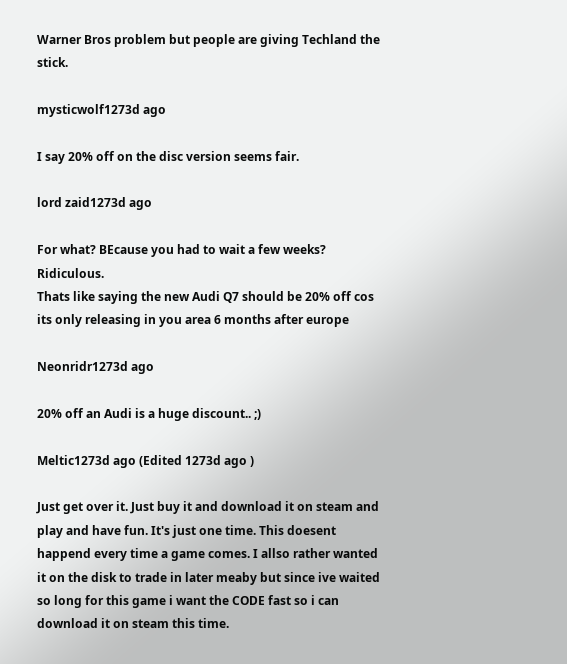Warner Bros problem but people are giving Techland the stick.

mysticwolf1273d ago

I say 20% off on the disc version seems fair.

lord zaid1273d ago

For what? BEcause you had to wait a few weeks? Ridiculous.
Thats like saying the new Audi Q7 should be 20% off cos its only releasing in you area 6 months after europe

Neonridr1273d ago

20% off an Audi is a huge discount.. ;)

Meltic1273d ago (Edited 1273d ago )

Just get over it. Just buy it and download it on steam and play and have fun. It's just one time. This doesent happend every time a game comes. I allso rather wanted it on the disk to trade in later meaby but since ive waited so long for this game i want the CODE fast so i can download it on steam this time.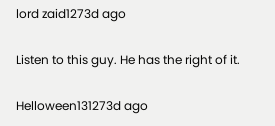lord zaid1273d ago

Listen to this guy. He has the right of it.

Helloween131273d ago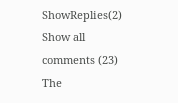ShowReplies(2)
Show all comments (23)
The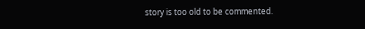story is too old to be commented.